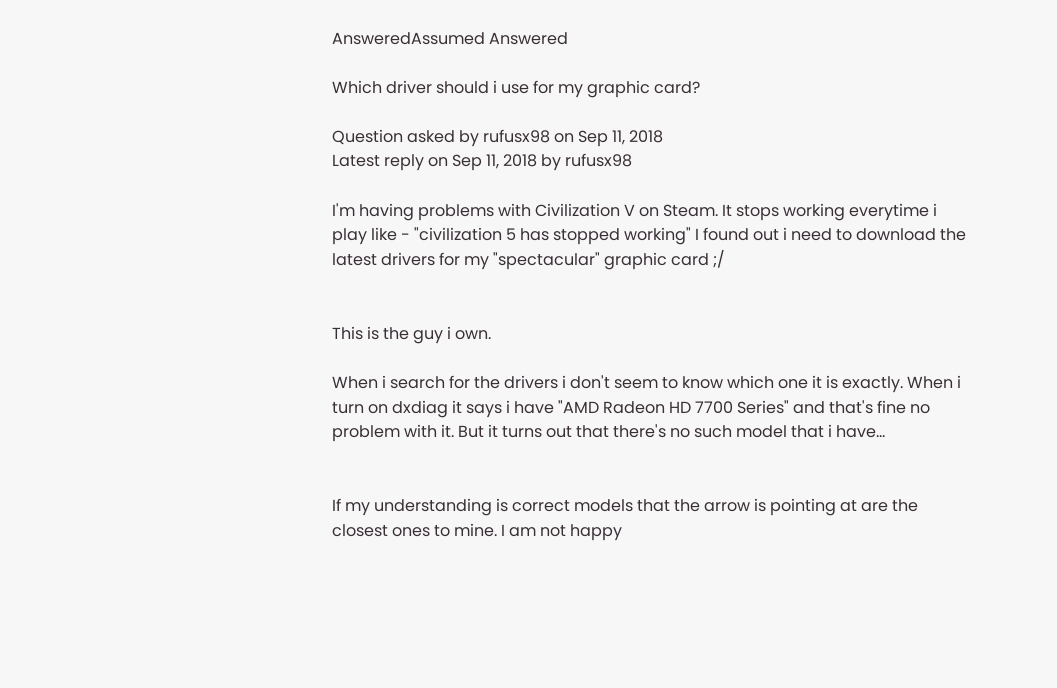AnsweredAssumed Answered

Which driver should i use for my graphic card?

Question asked by rufusx98 on Sep 11, 2018
Latest reply on Sep 11, 2018 by rufusx98

I'm having problems with Civilization V on Steam. It stops working everytime i play like - "civilization 5 has stopped working" I found out i need to download the latest drivers for my "spectacular" graphic card ;/


This is the guy i own.

When i search for the drivers i don't seem to know which one it is exactly. When i turn on dxdiag it says i have "AMD Radeon HD 7700 Series" and that's fine no problem with it. But it turns out that there's no such model that i have...


If my understanding is correct models that the arrow is pointing at are the closest ones to mine. I am not happy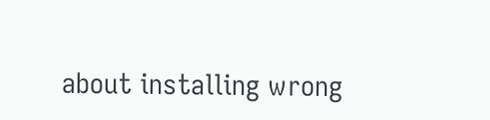about installing wrong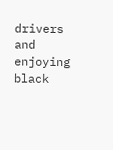drivers and enjoying black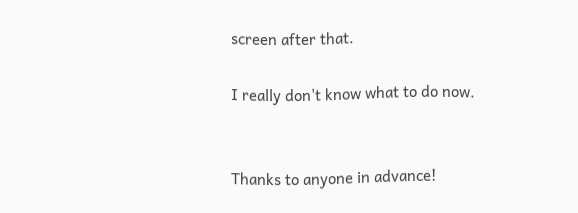screen after that.

I really don't know what to do now.


Thanks to anyone in advance!